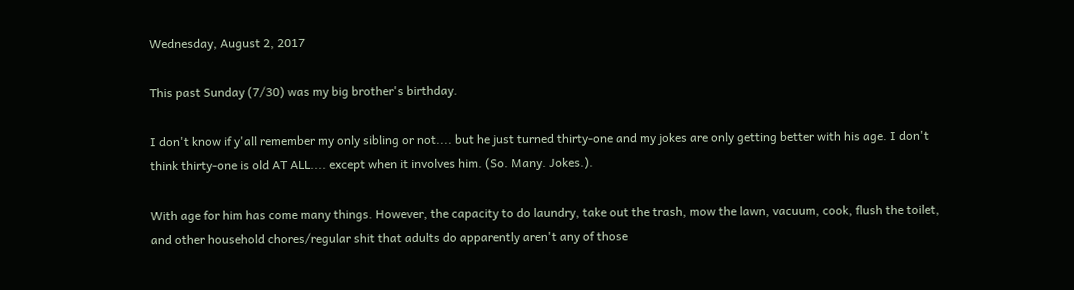Wednesday, August 2, 2017

This past Sunday (7/30) was my big brother's birthday.

I don't know if y'all remember my only sibling or not.... but he just turned thirty-one and my jokes are only getting better with his age. I don't think thirty-one is old AT ALL.... except when it involves him. (So. Many. Jokes.).

With age for him has come many things. However, the capacity to do laundry, take out the trash, mow the lawn, vacuum, cook, flush the toilet, and other household chores/regular shit that adults do apparently aren't any of those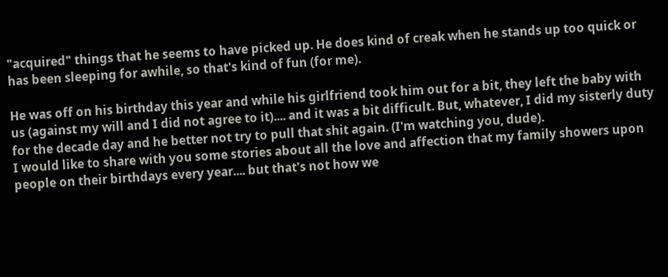"acquired" things that he seems to have picked up. He does kind of creak when he stands up too quick or has been sleeping for awhile, so that's kind of fun (for me).

He was off on his birthday this year and while his girlfriend took him out for a bit, they left the baby with us (against my will and I did not agree to it).... and it was a bit difficult. But, whatever, I did my sisterly duty for the decade day and he better not try to pull that shit again. (I'm watching you, dude).
I would like to share with you some stories about all the love and affection that my family showers upon people on their birthdays every year.... but that's not how we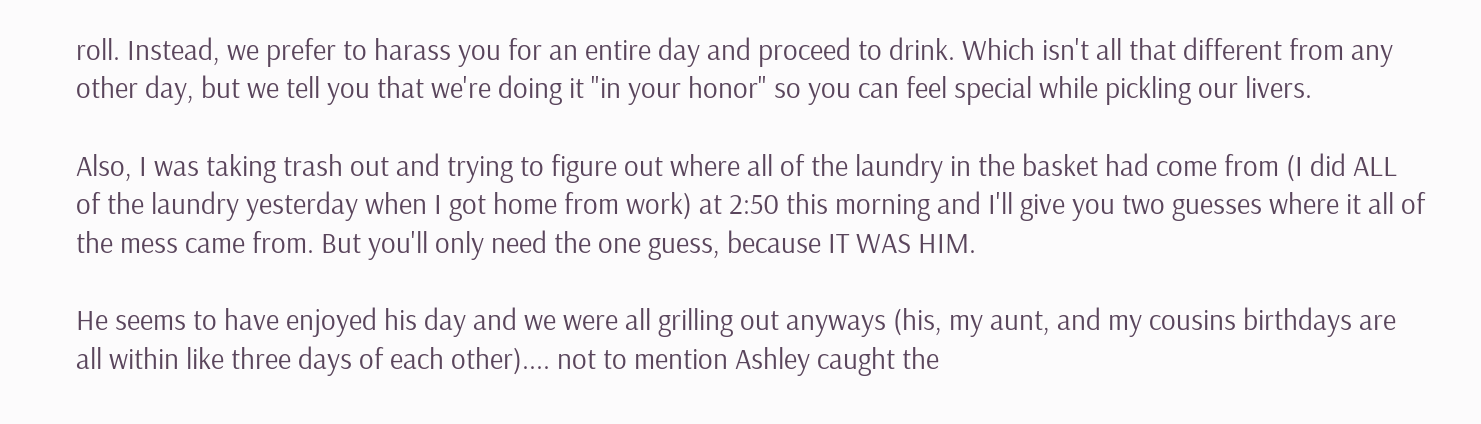roll. Instead, we prefer to harass you for an entire day and proceed to drink. Which isn't all that different from any other day, but we tell you that we're doing it "in your honor" so you can feel special while pickling our livers.

Also, I was taking trash out and trying to figure out where all of the laundry in the basket had come from (I did ALL of the laundry yesterday when I got home from work) at 2:50 this morning and I'll give you two guesses where it all of the mess came from. But you'll only need the one guess, because IT WAS HIM.

He seems to have enjoyed his day and we were all grilling out anyways (his, my aunt, and my cousins birthdays are all within like three days of each other).... not to mention Ashley caught the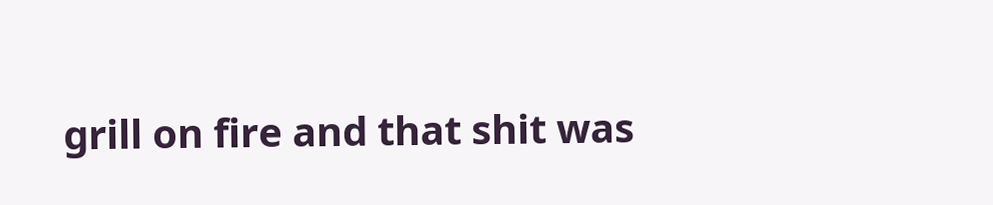grill on fire and that shit was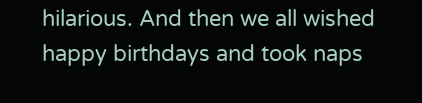hilarious. And then we all wished happy birthdays and took naps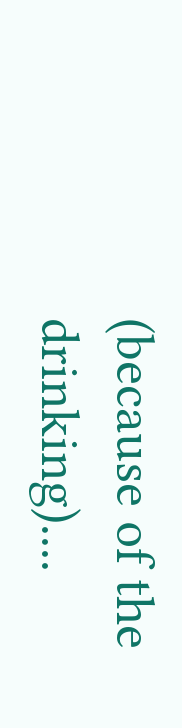(because of the drinking)....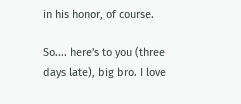in his honor, of course.

So.... here's to you (three days late), big bro. I love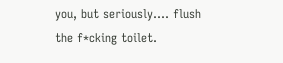you, but seriously.... flush the f*cking toilet.